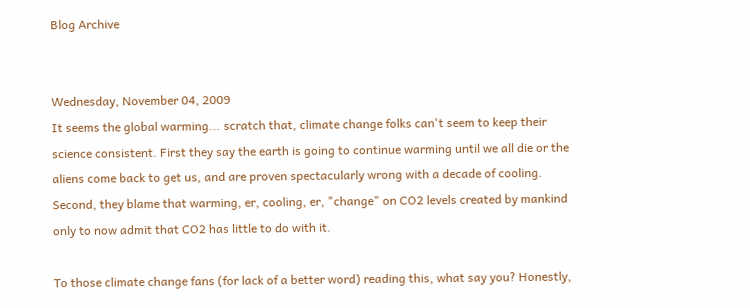Blog Archive


Wednesday, November 04, 2009
It seems the global warming... scratch that, climate change folks can't seem to keep their science consistent. First they say the earth is going to continue warming until we all die or the aliens come back to get us, and are proven spectacularly wrong with a decade of cooling. Second, they blame that warming, er, cooling, er, "change" on CO2 levels created by mankind only to now admit that CO2 has little to do with it.

To those climate change fans (for lack of a better word) reading this, what say you? Honestly,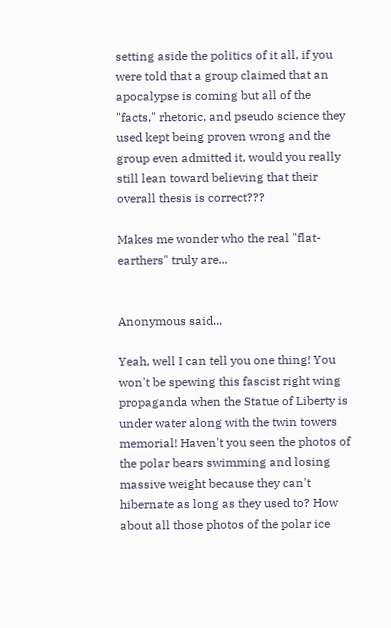setting aside the politics of it all, if you were told that a group claimed that an apocalypse is coming but all of the "facts," rhetoric, and pseudo science they used kept being proven wrong and the group even admitted it, would you really still lean toward believing that their overall thesis is correct???

Makes me wonder who the real "flat-earthers" truly are...


Anonymous said...

Yeah, well I can tell you one thing! You won't be spewing this fascist right wing propaganda when the Statue of Liberty is under water along with the twin towers memorial! Haven't you seen the photos of the polar bears swimming and losing massive weight because they can't hibernate as long as they used to? How about all those photos of the polar ice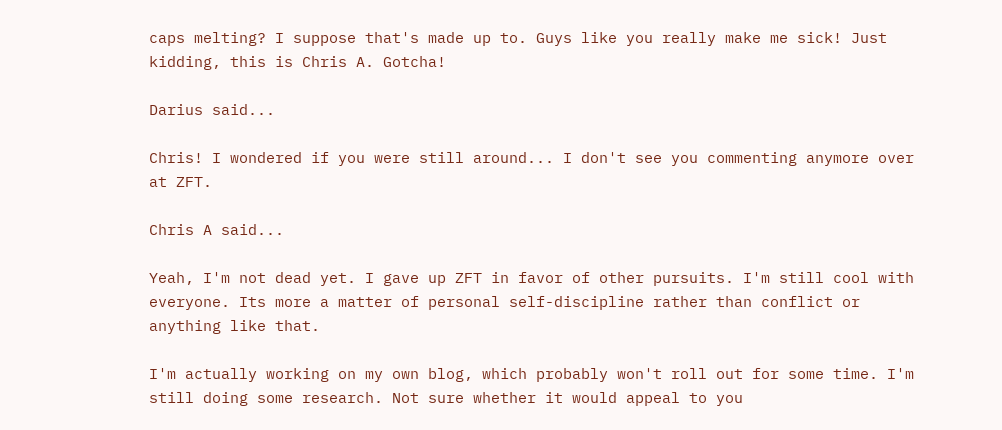caps melting? I suppose that's made up to. Guys like you really make me sick! Just kidding, this is Chris A. Gotcha!

Darius said...

Chris! I wondered if you were still around... I don't see you commenting anymore over at ZFT.

Chris A said...

Yeah, I'm not dead yet. I gave up ZFT in favor of other pursuits. I'm still cool with everyone. Its more a matter of personal self-discipline rather than conflict or anything like that.

I'm actually working on my own blog, which probably won't roll out for some time. I'm still doing some research. Not sure whether it would appeal to you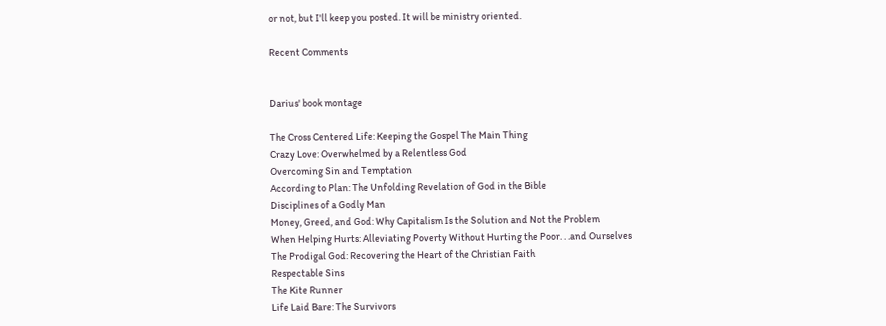or not, but I'll keep you posted. It will be ministry oriented.

Recent Comments


Darius' book montage

The Cross Centered Life: Keeping the Gospel The Main Thing
Crazy Love: Overwhelmed by a Relentless God
Overcoming Sin and Temptation
According to Plan: The Unfolding Revelation of God in the Bible
Disciplines of a Godly Man
Money, Greed, and God: Why Capitalism Is the Solution and Not the Problem
When Helping Hurts: Alleviating Poverty Without Hurting the Poor. . .and Ourselves
The Prodigal God: Recovering the Heart of the Christian Faith
Respectable Sins
The Kite Runner
Life Laid Bare: The Survivors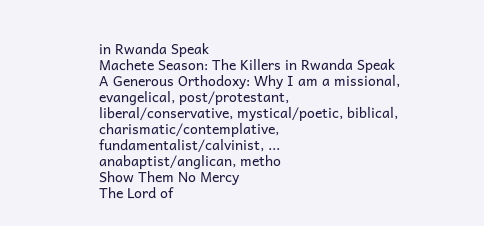in Rwanda Speak
Machete Season: The Killers in Rwanda Speak
A Generous Orthodoxy: Why I am a missional, evangelical, post/protestant, liberal/conservative, mystical/poetic, biblical, charismatic/contemplative, fundamentalist/calvinist, ... anabaptist/anglican, metho
Show Them No Mercy
The Lord of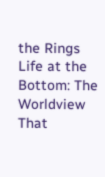the Rings
Life at the Bottom: The Worldview That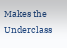Makes the Underclass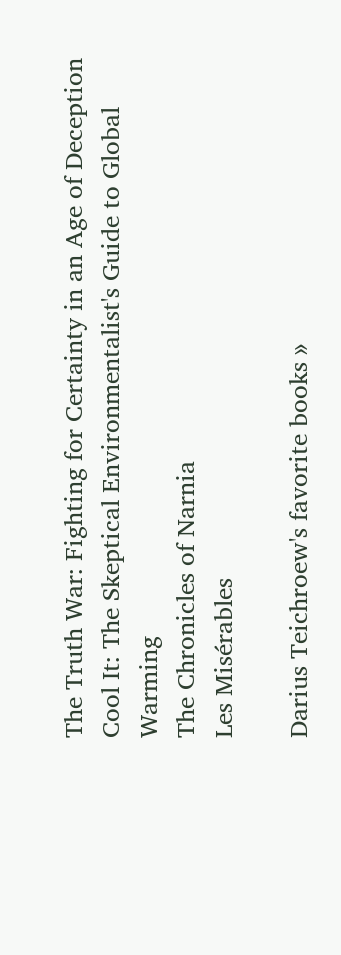The Truth War: Fighting for Certainty in an Age of Deception
Cool It: The Skeptical Environmentalist's Guide to Global Warming
The Chronicles of Narnia
Les Misérables

Darius Teichroew's favorite books »